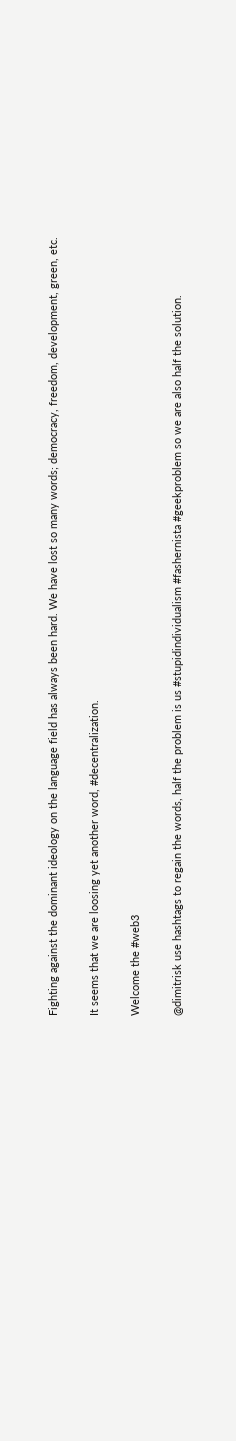Fighting against the dominant ideology on the language field has always been hard. We have lost so many words; democracy, freedom, development, green, etc.

It seems that we are loosing yet another word, #decentralization.

Welcome the #web3

@dimitrisk use hashtags to regain the words, half the problem is us #stupidindividualism #fashernista #geekproblem so we are also half the solution.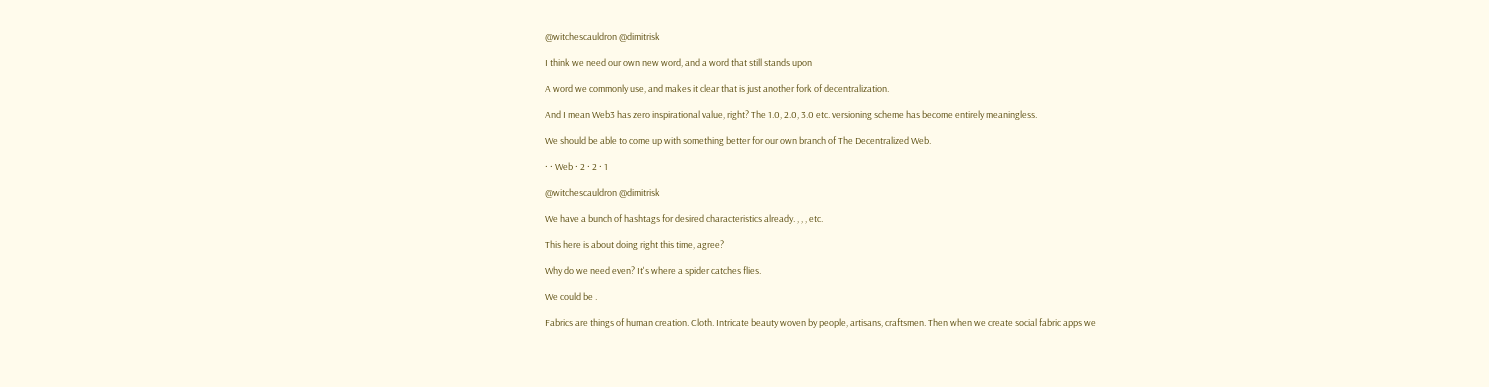@witchescauldron @dimitrisk

I think we need our own new word, and a word that still stands upon

A word we commonly use, and makes it clear that is just another fork of decentralization.

And I mean Web3 has zero inspirational value, right? The 1.0, 2.0, 3.0 etc. versioning scheme has become entirely meaningless.

We should be able to come up with something better for our own branch of The Decentralized Web.

· · Web · 2 · 2 · 1

@witchescauldron @dimitrisk

We have a bunch of hashtags for desired characteristics already. , , , etc.

This here is about doing right this time, agree?

Why do we need even? It's where a spider catches flies.

We could be .

Fabrics are things of human creation. Cloth. Intricate beauty woven by people, artisans, craftsmen. Then when we create social fabric apps we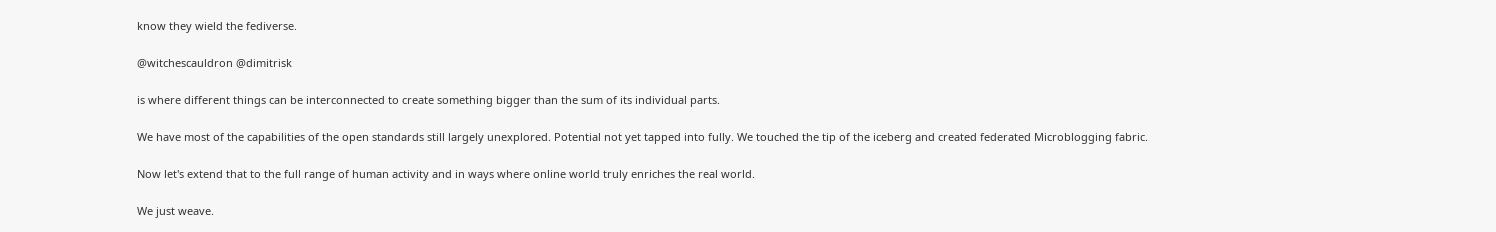know they wield the fediverse.

@witchescauldron @dimitrisk

is where different things can be interconnected to create something bigger than the sum of its individual parts.

We have most of the capabilities of the open standards still largely unexplored. Potential not yet tapped into fully. We touched the tip of the iceberg and created federated Microblogging fabric.

Now let's extend that to the full range of human activity and in ways where online world truly enriches the real world.

We just weave.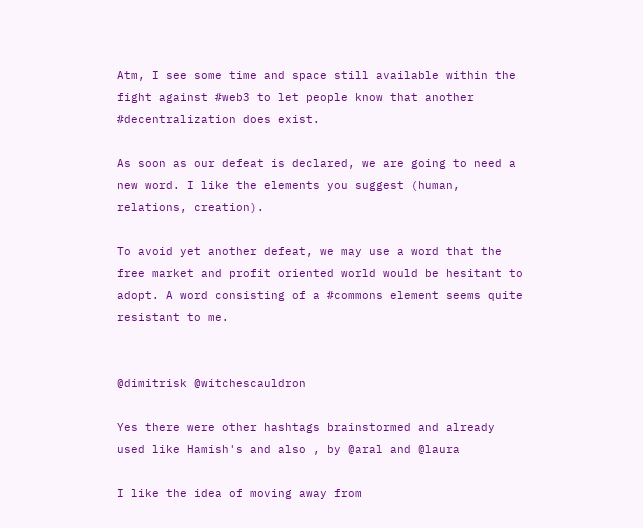Atm, I see some time and space still available within the fight against #web3 to let people know that another #decentralization does exist.

As soon as our defeat is declared, we are going to need a new word. I like the elements you suggest (human, relations, creation).

To avoid yet another defeat, we may use a word that the free market and profit oriented world would be hesitant to adopt. A word consisting of a #commons element seems quite resistant to me.


@dimitrisk @witchescauldron

Yes there were other hashtags brainstormed and already used like Hamish's and also , by @aral and @laura

I like the idea of moving away from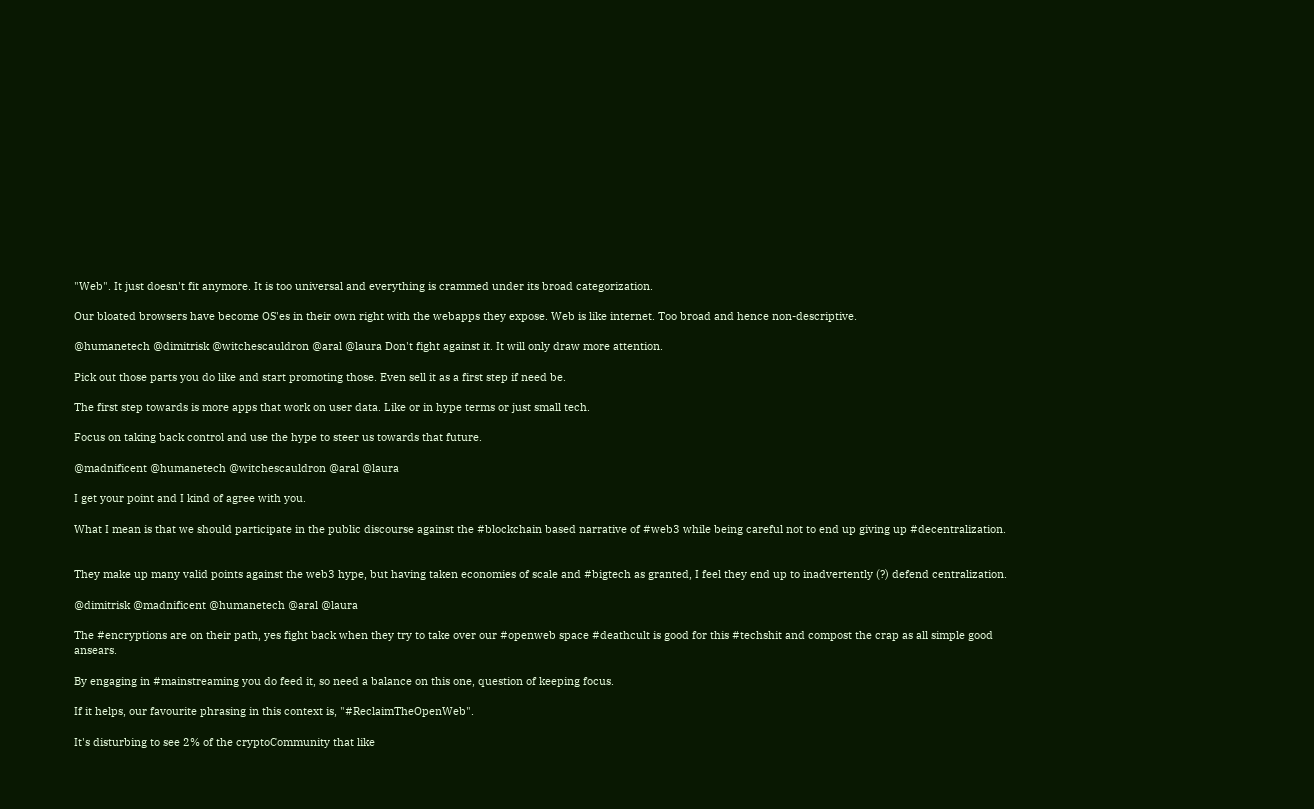"Web". It just doesn't fit anymore. It is too universal and everything is crammed under its broad categorization.

Our bloated browsers have become OS'es in their own right with the webapps they expose. Web is like internet. Too broad and hence non-descriptive.

@humanetech @dimitrisk @witchescauldron @aral @laura Don't fight against it. It will only draw more attention.

Pick out those parts you do like and start promoting those. Even sell it as a first step if need be.

The first step towards is more apps that work on user data. Like or in hype terms or just small tech.

Focus on taking back control and use the hype to steer us towards that future.

@madnificent @humanetech @witchescauldron @aral @laura

I get your point and I kind of agree with you.

What I mean is that we should participate in the public discourse against the #blockchain based narrative of #web3 while being careful not to end up giving up #decentralization.


They make up many valid points against the web3 hype, but having taken economies of scale and #bigtech as granted, I feel they end up to inadvertently (?) defend centralization.

@dimitrisk @madnificent @humanetech @aral @laura

The #encryptions are on their path, yes fight back when they try to take over our #openweb space #deathcult is good for this #techshit and compost the crap as all simple good ansears.

By engaging in #mainstreaming you do feed it, so need a balance on this one, question of keeping focus.

If it helps, our favourite phrasing in this context is, "#ReclaimTheOpenWeb".

It's disturbing to see 2% of the cryptoCommunity that like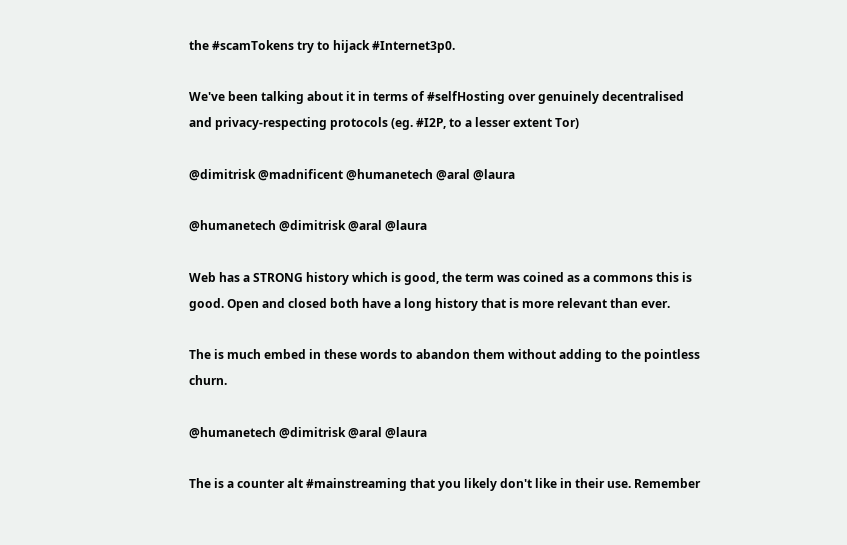the #scamTokens try to hijack #Internet3p0.

We've been talking about it in terms of #selfHosting over genuinely decentralised and privacy-respecting protocols (eg. #I2P, to a lesser extent Tor)

@dimitrisk @madnificent @humanetech @aral @laura

@humanetech @dimitrisk @aral @laura

Web has a STRONG history which is good, the term was coined as a commons this is good. Open and closed both have a long history that is more relevant than ever.

The is much embed in these words to abandon them without adding to the pointless churn.

@humanetech @dimitrisk @aral @laura

The is a counter alt #mainstreaming that you likely don't like in their use. Remember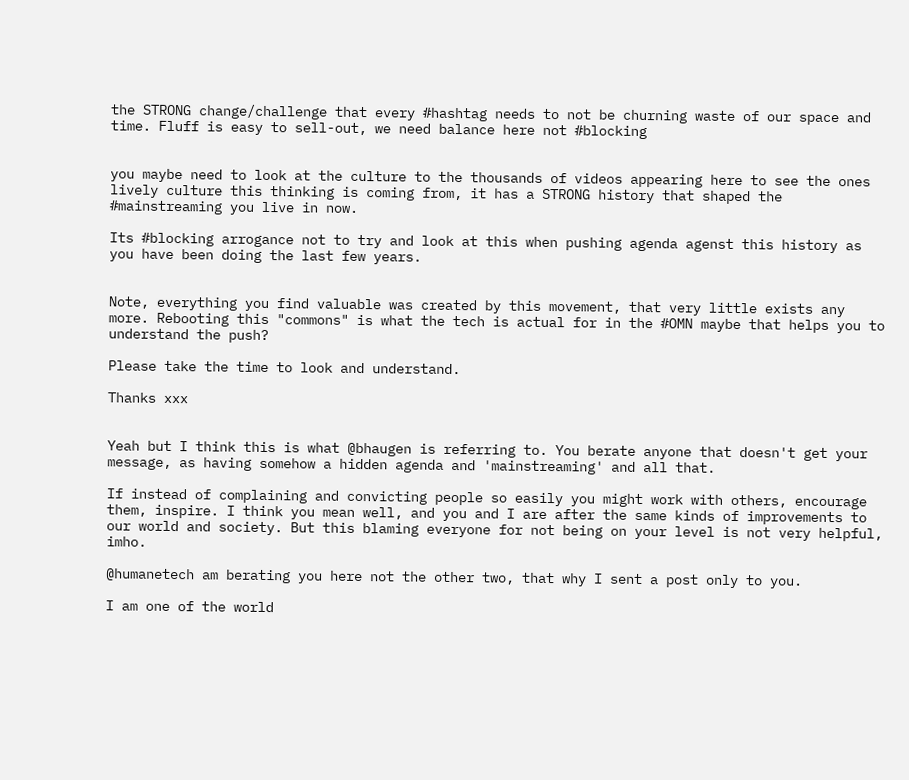the STRONG change/challenge that every #hashtag needs to not be churning waste of our space and time. Fluff is easy to sell-out, we need balance here not #blocking


you maybe need to look at the culture to the thousands of videos appearing here to see the ones lively culture this thinking is coming from, it has a STRONG history that shaped the #mainstreaming you live in now.

Its #blocking arrogance not to try and look at this when pushing agenda agenst this history as you have been doing the last few years.


Note, everything you find valuable was created by this movement, that very little exists any more. Rebooting this "commons" is what the tech is actual for in the #OMN maybe that helps you to understand the push?

Please take the time to look and understand.

Thanks xxx


Yeah but I think this is what @bhaugen is referring to. You berate anyone that doesn't get your message, as having somehow a hidden agenda and 'mainstreaming' and all that.

If instead of complaining and convicting people so easily you might work with others, encourage them, inspire. I think you mean well, and you and I are after the same kinds of improvements to our world and society. But this blaming everyone for not being on your level is not very helpful, imho.

@humanetech am berating you here not the other two, that why I sent a post only to you.

I am one of the world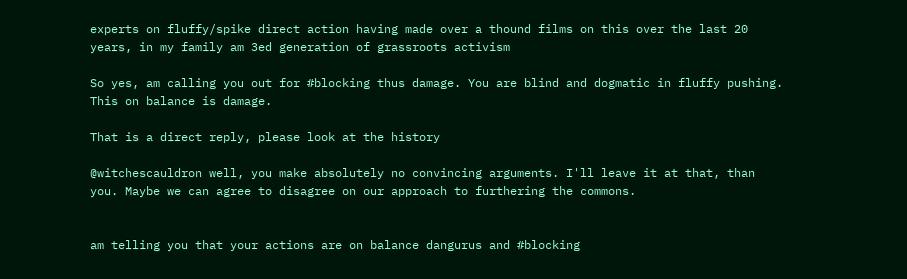experts on fluffy/spike direct action having made over a thound films on this over the last 20 years, in my family am 3ed generation of grassroots activism

So yes, am calling you out for #blocking thus damage. You are blind and dogmatic in fluffy pushing. This on balance is damage.

That is a direct reply, please look at the history

@witchescauldron well, you make absolutely no convincing arguments. I'll leave it at that, than you. Maybe we can agree to disagree on our approach to furthering the commons.


am telling you that your actions are on balance dangurus and #blocking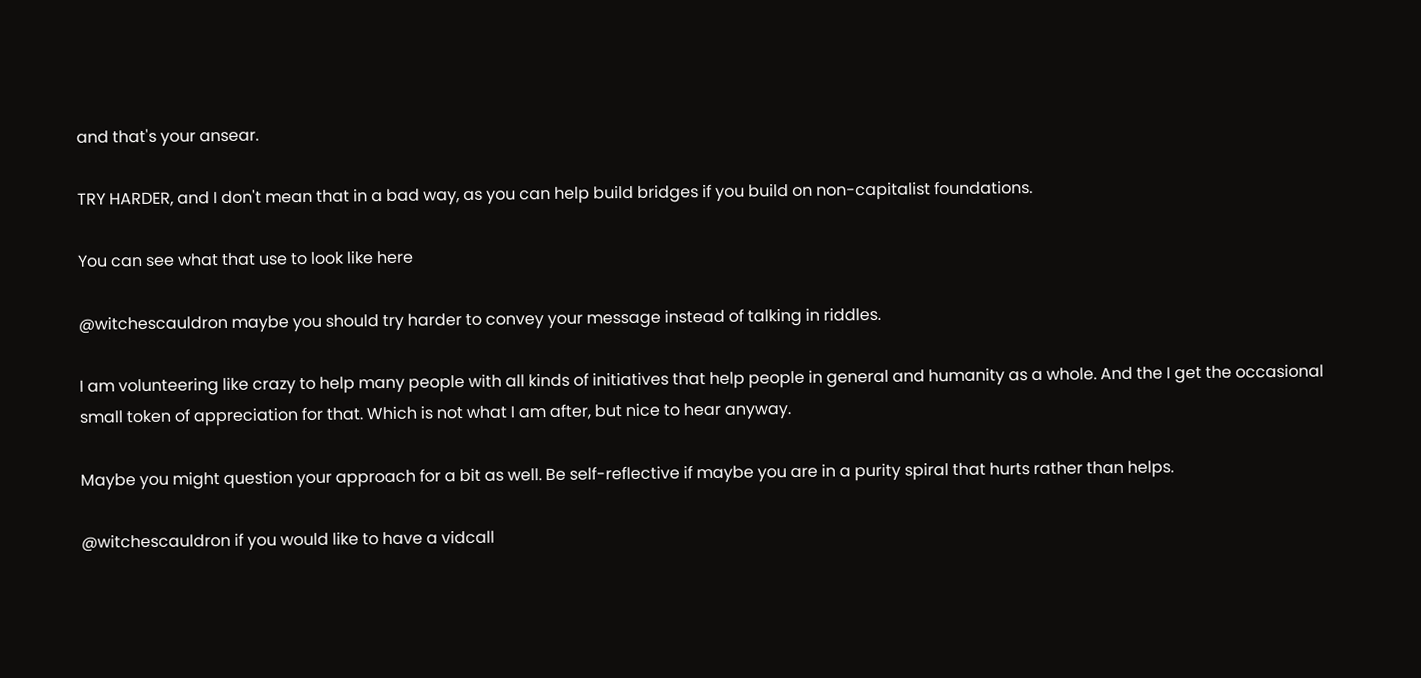and that's your ansear.

TRY HARDER, and I don't mean that in a bad way, as you can help build bridges if you build on non-capitalist foundations.

You can see what that use to look like here

@witchescauldron maybe you should try harder to convey your message instead of talking in riddles.

I am volunteering like crazy to help many people with all kinds of initiatives that help people in general and humanity as a whole. And the I get the occasional small token of appreciation for that. Which is not what I am after, but nice to hear anyway.

Maybe you might question your approach for a bit as well. Be self-reflective if maybe you are in a purity spiral that hurts rather than helps.

@witchescauldron if you would like to have a vidcall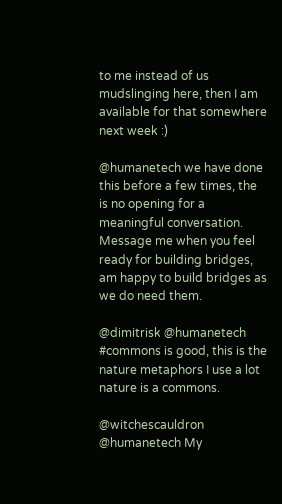to me instead of us mudslinging here, then I am available for that somewhere next week :)

@humanetech we have done this before a few times, the is no opening for a meaningful conversation. Message me when you feel ready for building bridges, am happy to build bridges as we do need them.

@dimitrisk @humanetech #commons is good, this is the nature metaphors I use a lot nature is a commons.

@witchescauldron @humanetech My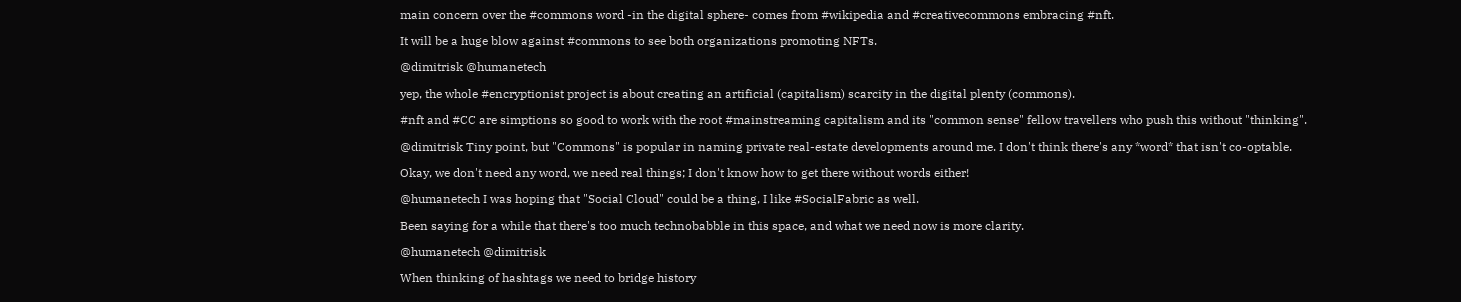main concern over the #commons word -in the digital sphere- comes from #wikipedia and #creativecommons embracing #nft.

It will be a huge blow against #commons to see both organizations promoting NFTs.

@dimitrisk @humanetech

yep, the whole #encryptionist project is about creating an artificial (capitalism) scarcity in the digital plenty (commons).

#nft and #CC are simptions so good to work with the root #mainstreaming capitalism and its "common sense" fellow travellers who push this without "thinking".

@dimitrisk Tiny point, but "Commons" is popular in naming private real-estate developments around me. I don't think there's any *word* that isn't co-optable.

Okay, we don't need any word, we need real things; I don't know how to get there without words either!

@humanetech I was hoping that "Social Cloud" could be a thing, I like #SocialFabric as well.

Been saying for a while that there's too much technobabble in this space, and what we need now is more clarity.

@humanetech @dimitrisk

When thinking of hashtags we need to bridge history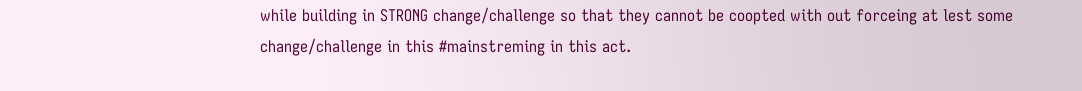while building in STRONG change/challenge so that they cannot be coopted with out forceing at lest some change/challenge in this #mainstreming in this act.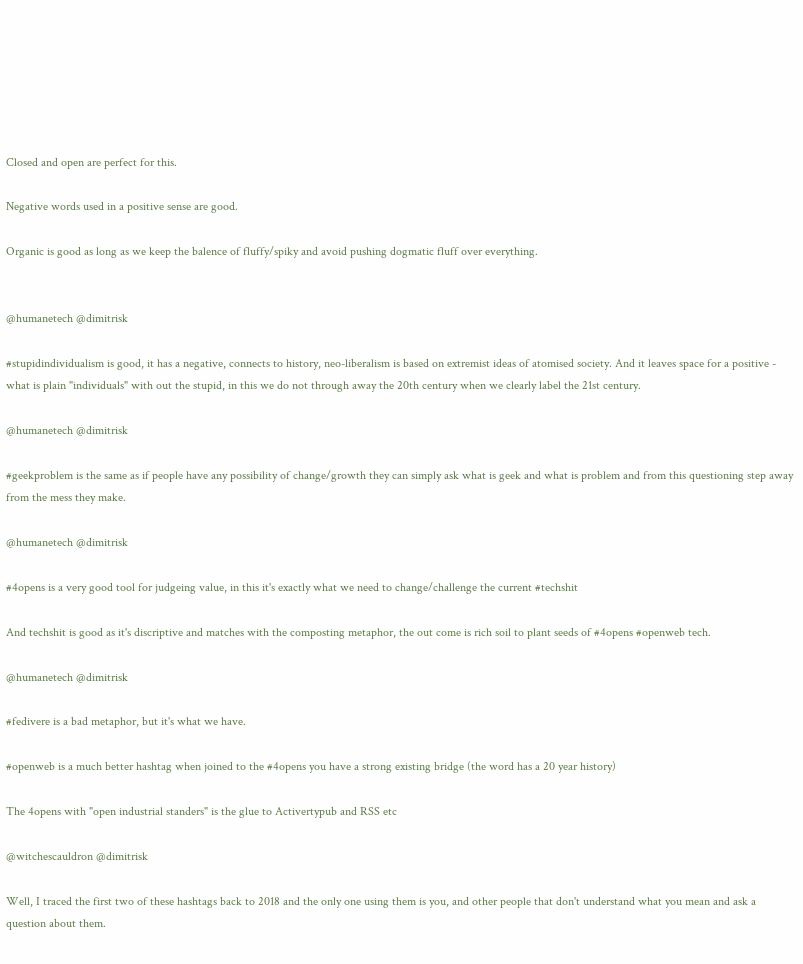Closed and open are perfect for this.

Negative words used in a positive sense are good.

Organic is good as long as we keep the balence of fluffy/spiky and avoid pushing dogmatic fluff over everything.


@humanetech @dimitrisk

#stupidindividualism is good, it has a negative, connects to history, neo-liberalism is based on extremist ideas of atomised society. And it leaves space for a positive - what is plain "individuals" with out the stupid, in this we do not through away the 20th century when we clearly label the 21st century.

@humanetech @dimitrisk

#geekproblem is the same as if people have any possibility of change/growth they can simply ask what is geek and what is problem and from this questioning step away from the mess they make.

@humanetech @dimitrisk

#4opens is a very good tool for judgeing value, in this it's exactly what we need to change/challenge the current #techshit

And techshit is good as it's discriptive and matches with the composting metaphor, the out come is rich soil to plant seeds of #4opens #openweb tech.

@humanetech @dimitrisk

#fedivere is a bad metaphor, but it's what we have.

#openweb is a much better hashtag when joined to the #4opens you have a strong existing bridge (the word has a 20 year history)

The 4opens with "open industrial standers" is the glue to Activertypub and RSS etc

@witchescauldron @dimitrisk

Well, I traced the first two of these hashtags back to 2018 and the only one using them is you, and other people that don't understand what you mean and ask a question about them.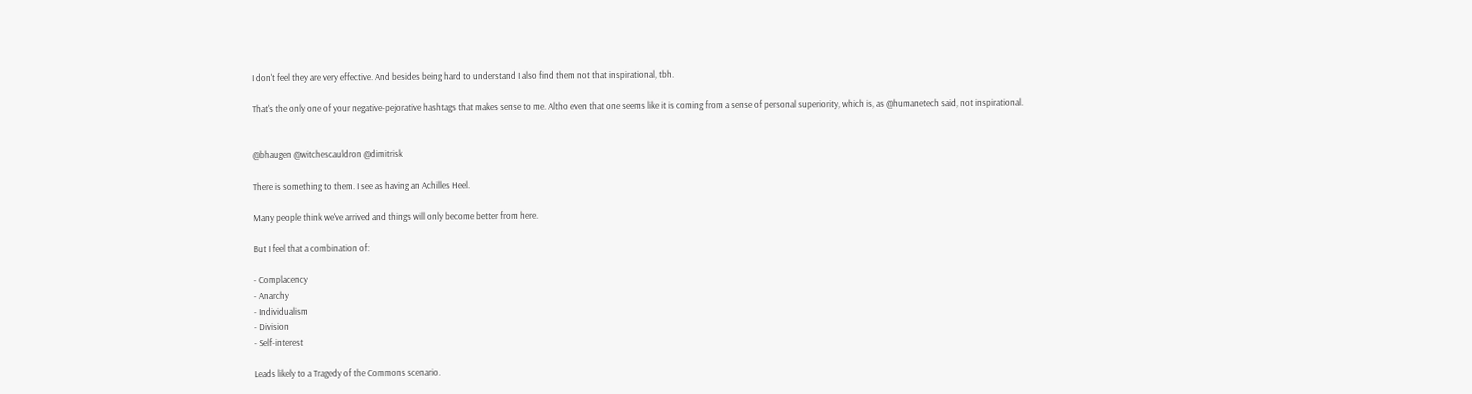I don't feel they are very effective. And besides being hard to understand I also find them not that inspirational, tbh.

That's the only one of your negative-pejorative hashtags that makes sense to me. Altho even that one seems like it is coming from a sense of personal superiority, which is, as @humanetech said, not inspirational.


@bhaugen @witchescauldron @dimitrisk

There is something to them. I see as having an Achilles Heel.

Many people think we've arrived and things will only become better from here.

But I feel that a combination of:

- Complacency
- Anarchy
- Individualism
- Division
- Self-interest

Leads likely to a Tragedy of the Commons scenario.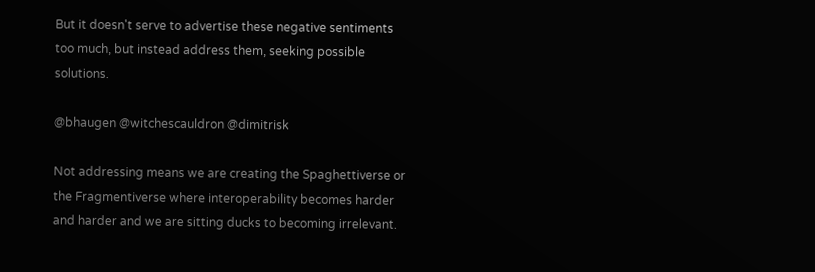But it doesn't serve to advertise these negative sentiments too much, but instead address them, seeking possible solutions.

@bhaugen @witchescauldron @dimitrisk

Not addressing means we are creating the Spaghettiverse or the Fragmentiverse where interoperability becomes harder and harder and we are sitting ducks to becoming irrelevant.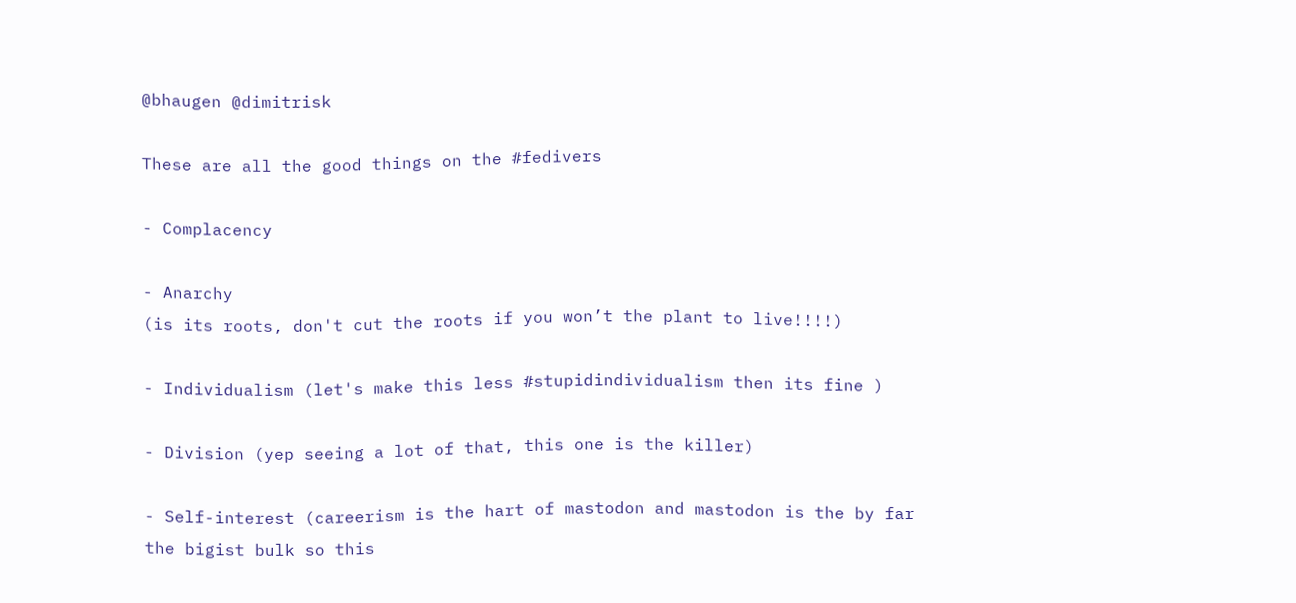@bhaugen @dimitrisk

These are all the good things on the #fedivers

- Complacency

- Anarchy
(is its roots, don't cut the roots if you won’t the plant to live!!!!)

- Individualism (let's make this less #stupidindividualism then its fine )

- Division (yep seeing a lot of that, this one is the killer)

- Self-interest (careerism is the hart of mastodon and mastodon is the by far the bigist bulk so this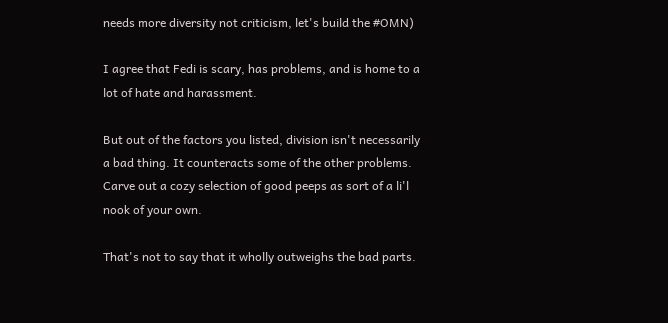needs more diversity not criticism, let's build the #OMN)

I agree that Fedi is scary, has problems, and is home to a lot of hate and harassment.

But out of the factors you listed, division isn't necessarily a bad thing. It counteracts some of the other problems. Carve out a cozy selection of good peeps as sort of a li'l nook of your own.

That's not to say that it wholly outweighs the bad parts.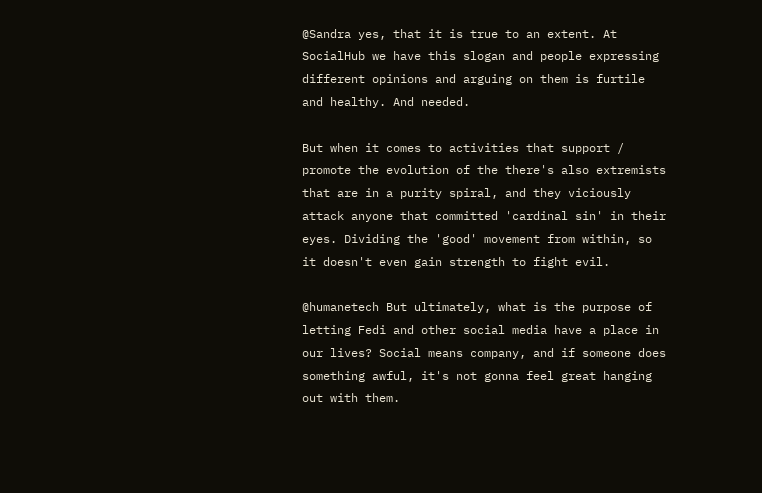@Sandra yes, that it is true to an extent. At SocialHub we have this slogan and people expressing different opinions and arguing on them is furtile and healthy. And needed.

But when it comes to activities that support / promote the evolution of the there's also extremists that are in a purity spiral, and they viciously attack anyone that committed 'cardinal sin' in their eyes. Dividing the 'good' movement from within, so it doesn't even gain strength to fight evil.

@humanetech But ultimately, what is the purpose of letting Fedi and other social media have a place in our lives? Social means company, and if someone does something awful, it's not gonna feel great hanging out with them.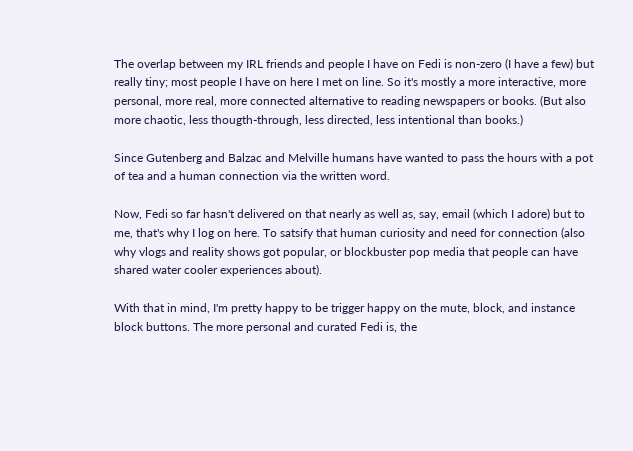The overlap between my IRL friends and people I have on Fedi is non-zero (I have a few) but really tiny; most people I have on here I met on line. So it's mostly a more interactive, more personal, more real, more connected alternative to reading newspapers or books. (But also more chaotic, less thougth-through, less directed, less intentional than books.)

Since Gutenberg and Balzac and Melville humans have wanted to pass the hours with a pot of tea and a human connection via the written word.

Now, Fedi so far hasn't delivered on that nearly as well as, say, email (which I adore) but to me, that's why I log on here. To satsify that human curiosity and need for connection (also why vlogs and reality shows got popular, or blockbuster pop media that people can have shared water cooler experiences about).

With that in mind, I'm pretty happy to be trigger happy on the mute, block, and instance block buttons. The more personal and curated Fedi is, the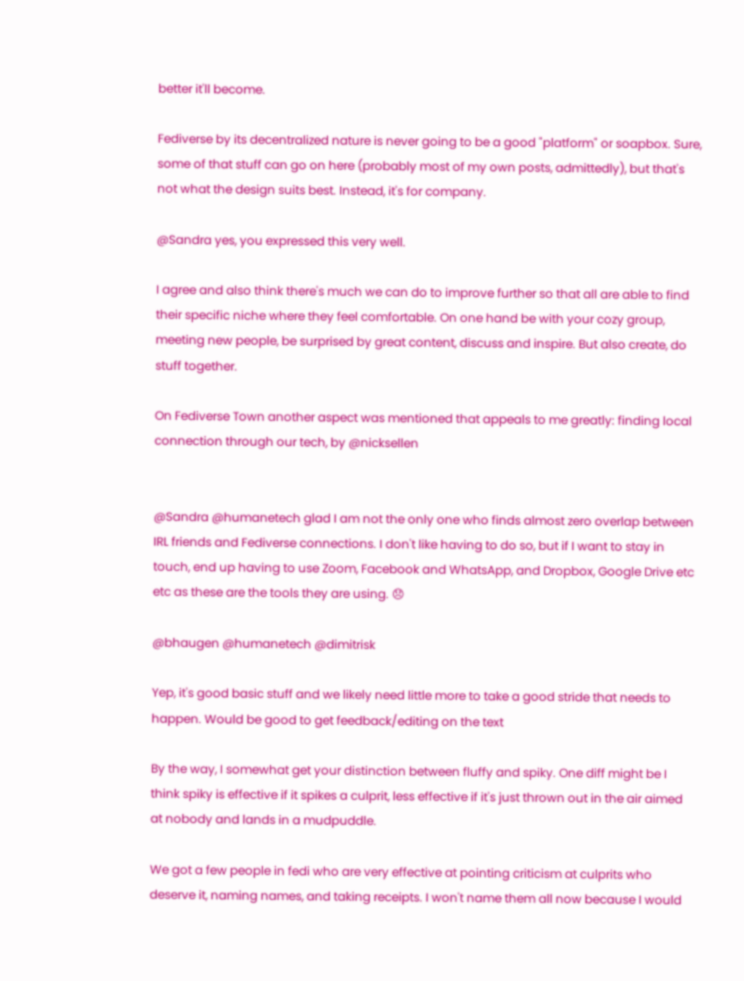better it'll become.

Fediverse by its decentralized nature is never going to be a good "platform" or soapbox. Sure, some of that stuff can go on here (probably most of my own posts, admittedly), but that's not what the design suits best. Instead, it's for company.

@Sandra yes, you expressed this very well.

I agree and also think there's much we can do to improve further so that all are able to find their specific niche where they feel comfortable. On one hand be with your cozy group, meeting new people, be surprised by great content, discuss and inspire. But also create, do stuff together.

On Fediverse Town another aspect was mentioned that appeals to me greatly: finding local connection through our tech, by @nicksellen


@Sandra @humanetech glad I am not the only one who finds almost zero overlap between IRL friends and Fediverse connections. I don't like having to do so, but if I want to stay in touch, end up having to use Zoom, Facebook and WhatsApp, and Dropbox, Google Drive etc etc as these are the tools they are using. 😞

@bhaugen @humanetech @dimitrisk

Yep, it's good basic stuff and we likely need little more to take a good stride that needs to happen. Would be good to get feedback/editing on the text

By the way, I somewhat get your distinction between fluffy and spiky. One diff might be I think spiky is effective if it spikes a culprit, less effective if it's just thrown out in the air aimed at nobody and lands in a mudpuddle.

We got a few people in fedi who are very effective at pointing criticism at culprits who deserve it, naming names, and taking receipts. I won't name them all now because I would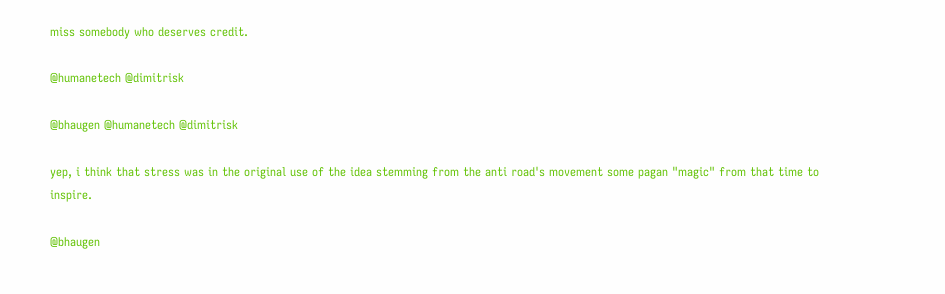miss somebody who deserves credit.

@humanetech @dimitrisk

@bhaugen @humanetech @dimitrisk

yep, i think that stress was in the original use of the idea stemming from the anti road's movement some pagan "magic" from that time to inspire.

@bhaugen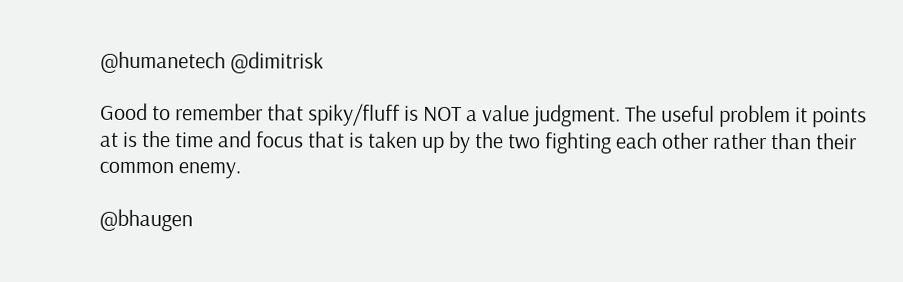@humanetech @dimitrisk

Good to remember that spiky/fluff is NOT a value judgment. The useful problem it points at is the time and focus that is taken up by the two fighting each other rather than their common enemy.

@bhaugen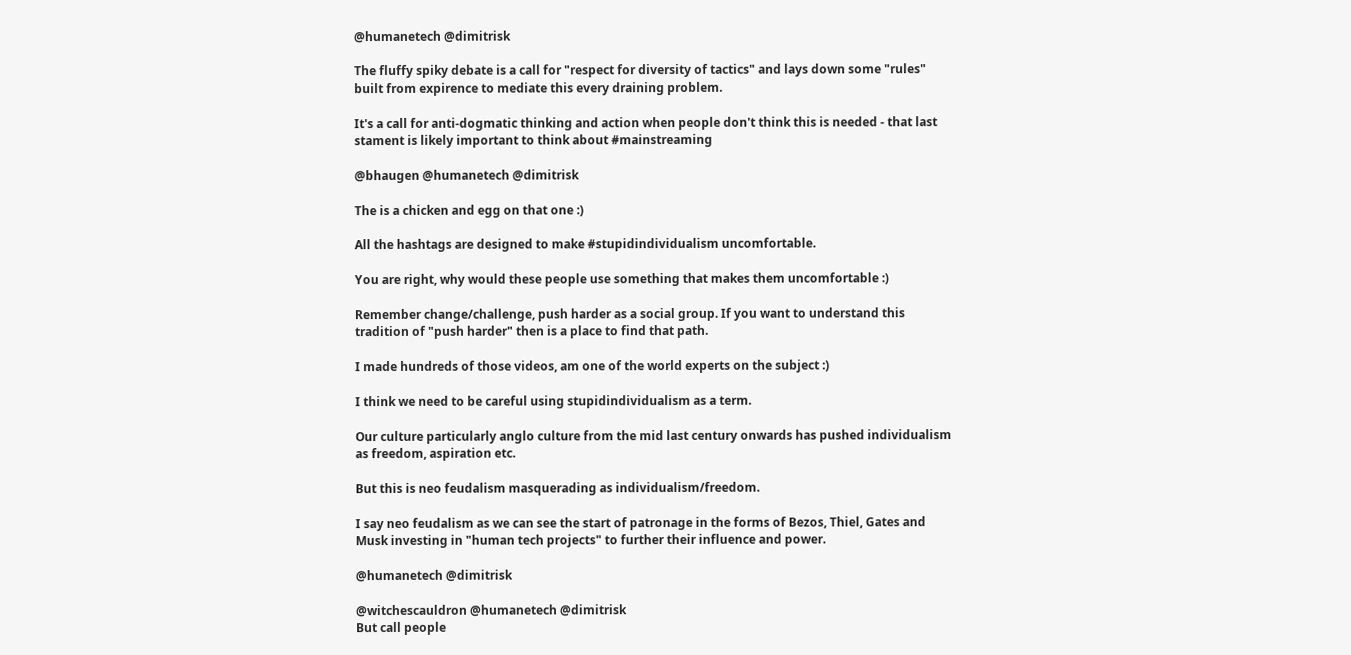@humanetech @dimitrisk

The fluffy spiky debate is a call for "respect for diversity of tactics" and lays down some "rules" built from expirence to mediate this every draining problem.

It's a call for anti-dogmatic thinking and action when people don't think this is needed - that last stament is likely important to think about #mainstreaming

@bhaugen @humanetech @dimitrisk

The is a chicken and egg on that one :)

All the hashtags are designed to make #stupidindividualism uncomfortable.

You are right, why would these people use something that makes them uncomfortable :)

Remember change/challenge, push harder as a social group. If you want to understand this tradition of "push harder" then is a place to find that path.

I made hundreds of those videos, am one of the world experts on the subject :)

I think we need to be careful using stupidindividualism as a term.

Our culture particularly anglo culture from the mid last century onwards has pushed individualism as freedom, aspiration etc.

But this is neo feudalism masquerading as individualism/freedom.

I say neo feudalism as we can see the start of patronage in the forms of Bezos, Thiel, Gates and Musk investing in "human tech projects" to further their influence and power.

@humanetech @dimitrisk

@witchescauldron @humanetech @dimitrisk
But call people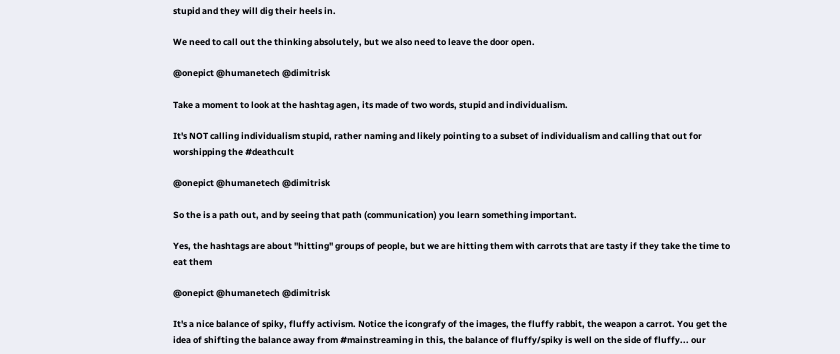stupid and they will dig their heels in.

We need to call out the thinking absolutely, but we also need to leave the door open.

@onepict @humanetech @dimitrisk

Take a moment to look at the hashtag agen, its made of two words, stupid and individualism.

It's NOT calling individualism stupid, rather naming and likely pointing to a subset of individualism and calling that out for worshipping the #deathcult

@onepict @humanetech @dimitrisk

So the is a path out, and by seeing that path (communication) you learn something important.

Yes, the hashtags are about "hitting" groups of people, but we are hitting them with carrots that are tasty if they take the time to eat them

@onepict @humanetech @dimitrisk

It's a nice balance of spiky, fluffy activism. Notice the icongrafy of the images, the fluffy rabbit, the weapon a carrot. You get the idea of shifting the balance away from #mainstreaming in this, the balance of fluffy/spiky is well on the side of fluffy... our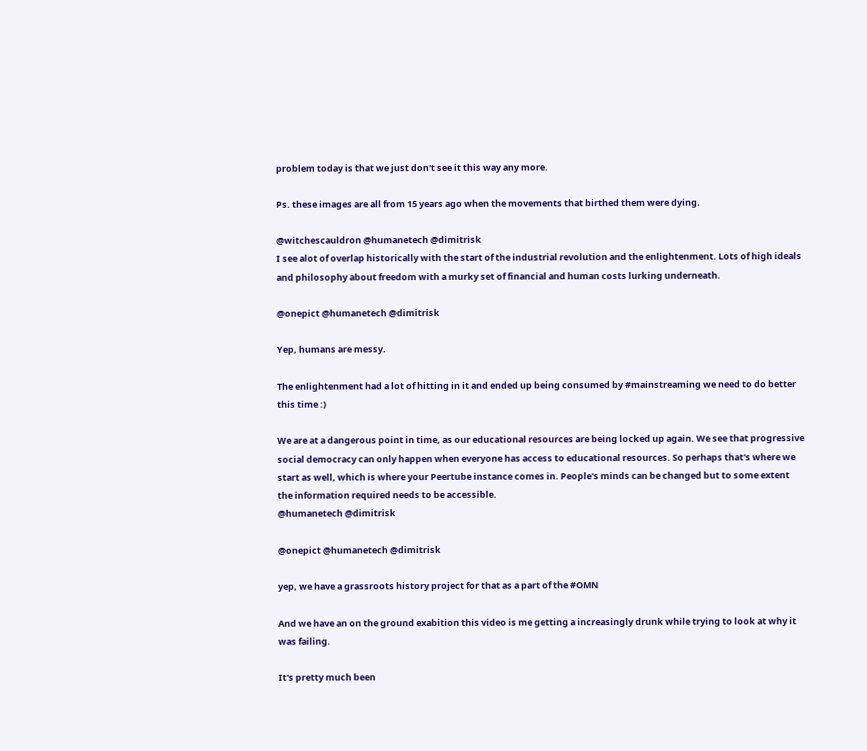problem today is that we just don't see it this way any more.

Ps. these images are all from 15 years ago when the movements that birthed them were dying.

@witchescauldron @humanetech @dimitrisk
I see alot of overlap historically with the start of the industrial revolution and the enlightenment. Lots of high ideals and philosophy about freedom with a murky set of financial and human costs lurking underneath.

@onepict @humanetech @dimitrisk

Yep, humans are messy.

The enlightenment had a lot of hitting in it and ended up being consumed by #mainstreaming we need to do better this time :)

We are at a dangerous point in time, as our educational resources are being locked up again. We see that progressive social democracy can only happen when everyone has access to educational resources. So perhaps that's where we start as well, which is where your Peertube instance comes in. People's minds can be changed but to some extent the information required needs to be accessible.
@humanetech @dimitrisk

@onepict @humanetech @dimitrisk

yep, we have a grassroots history project for that as a part of the #OMN

And we have an on the ground exabition this video is me getting a increasingly drunk while trying to look at why it was failing.

It's pretty much been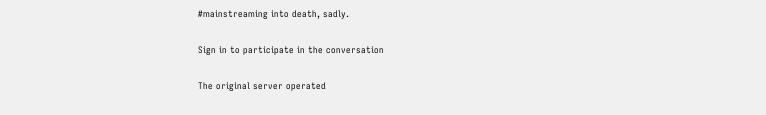#mainstreaming into death, sadly.

Sign in to participate in the conversation

The original server operated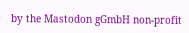by the Mastodon gGmbH non-profit